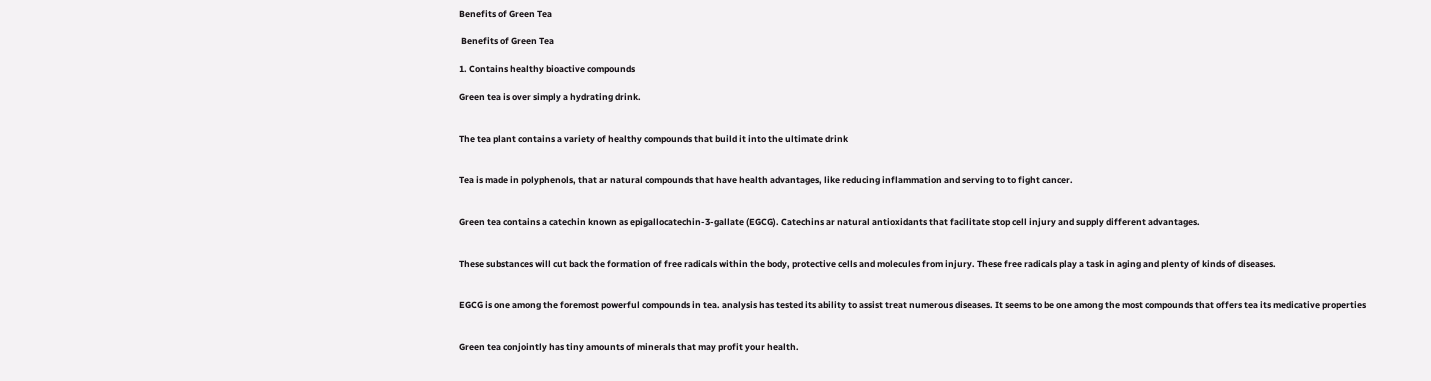Benefits of Green Tea

 Benefits of Green Tea

1. Contains healthy bioactive compounds

Green tea is over simply a hydrating drink.


The tea plant contains a variety of healthy compounds that build it into the ultimate drink


Tea is made in polyphenols, that ar natural compounds that have health advantages, like reducing inflammation and serving to to fight cancer.


Green tea contains a catechin known as epigallocatechin-3-gallate (EGCG). Catechins ar natural antioxidants that facilitate stop cell injury and supply different advantages.


These substances will cut back the formation of free radicals within the body, protective cells and molecules from injury. These free radicals play a task in aging and plenty of kinds of diseases.


EGCG is one among the foremost powerful compounds in tea. analysis has tested its ability to assist treat numerous diseases. It seems to be one among the most compounds that offers tea its medicative properties


Green tea conjointly has tiny amounts of minerals that may profit your health.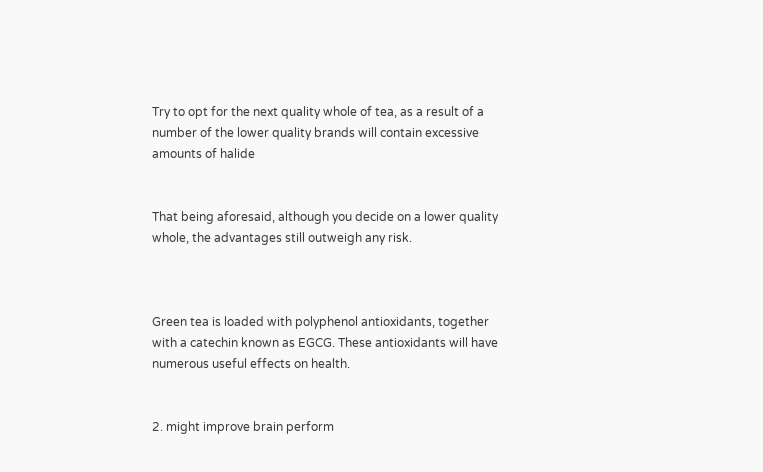Try to opt for the next quality whole of tea, as a result of a number of the lower quality brands will contain excessive amounts of halide


That being aforesaid, although you decide on a lower quality whole, the advantages still outweigh any risk.



Green tea is loaded with polyphenol antioxidants, together with a catechin known as EGCG. These antioxidants will have numerous useful effects on health.


2. might improve brain perform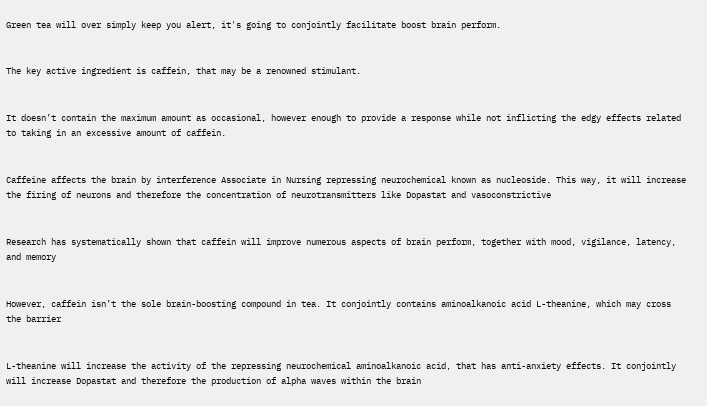Green tea will over simply keep you alert, it's going to conjointly facilitate boost brain perform.


The key active ingredient is caffein, that may be a renowned stimulant.


It doesn’t contain the maximum amount as occasional, however enough to provide a response while not inflicting the edgy effects related to taking in an excessive amount of caffein.


Caffeine affects the brain by interference Associate in Nursing repressing neurochemical known as nucleoside. This way, it will increase the firing of neurons and therefore the concentration of neurotransmitters like Dopastat and vasoconstrictive


Research has systematically shown that caffein will improve numerous aspects of brain perform, together with mood, vigilance, latency, and memory


However, caffein isn’t the sole brain-boosting compound in tea. It conjointly contains aminoalkanoic acid L-theanine, which may cross the barrier


L-theanine will increase the activity of the repressing neurochemical aminoalkanoic acid, that has anti-anxiety effects. It conjointly will increase Dopastat and therefore the production of alpha waves within the brain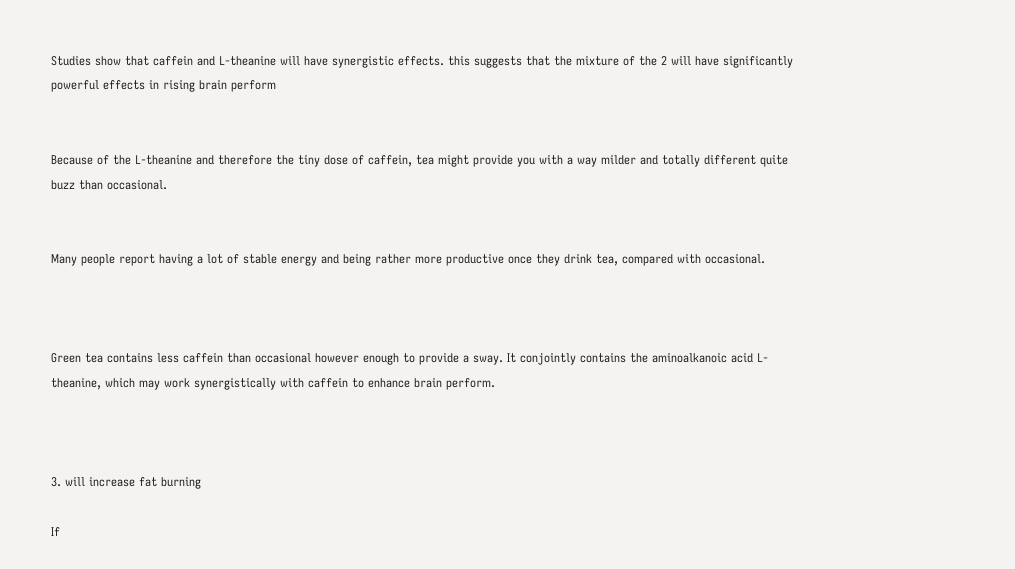Studies show that caffein and L-theanine will have synergistic effects. this suggests that the mixture of the 2 will have significantly powerful effects in rising brain perform


Because of the L-theanine and therefore the tiny dose of caffein, tea might provide you with a way milder and totally different quite buzz than occasional.


Many people report having a lot of stable energy and being rather more productive once they drink tea, compared with occasional.



Green tea contains less caffein than occasional however enough to provide a sway. It conjointly contains the aminoalkanoic acid L-theanine, which may work synergistically with caffein to enhance brain perform.



3. will increase fat burning

If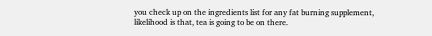you check up on the ingredients list for any fat burning supplement, likelihood is that, tea is going to be on there.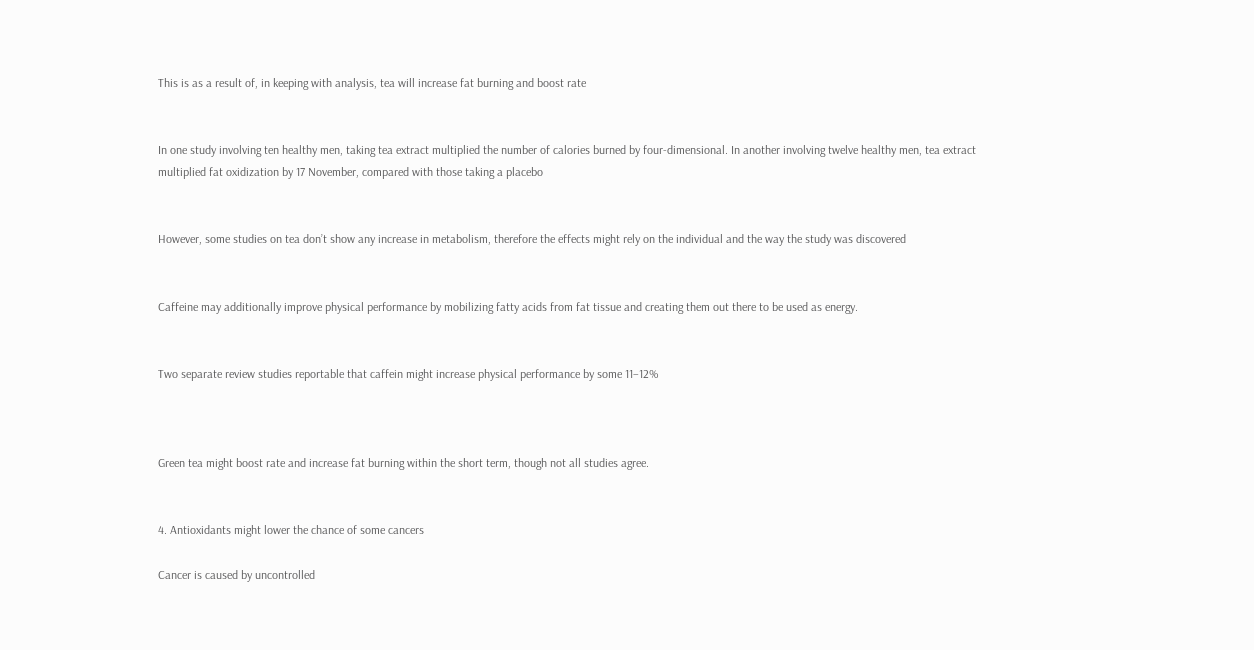This is as a result of, in keeping with analysis, tea will increase fat burning and boost rate


In one study involving ten healthy men, taking tea extract multiplied the number of calories burned by four-dimensional. In another involving twelve healthy men, tea extract multiplied fat oxidization by 17 November, compared with those taking a placebo


However, some studies on tea don’t show any increase in metabolism, therefore the effects might rely on the individual and the way the study was discovered


Caffeine may additionally improve physical performance by mobilizing fatty acids from fat tissue and creating them out there to be used as energy.


Two separate review studies reportable that caffein might increase physical performance by some 11–12%



Green tea might boost rate and increase fat burning within the short term, though not all studies agree.


4. Antioxidants might lower the chance of some cancers

Cancer is caused by uncontrolled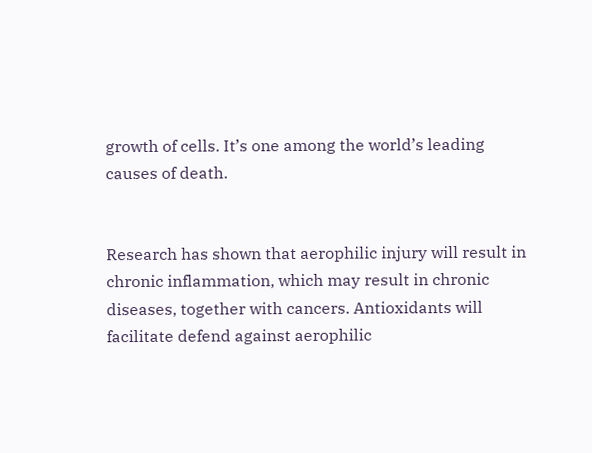growth of cells. It’s one among the world’s leading causes of death.


Research has shown that aerophilic injury will result in chronic inflammation, which may result in chronic diseases, together with cancers. Antioxidants will facilitate defend against aerophilic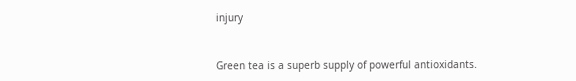injury


Green tea is a superb supply of powerful antioxidants.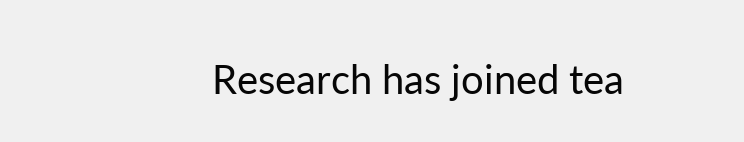Research has joined tea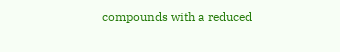compounds with a reduced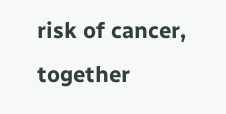risk of cancer, together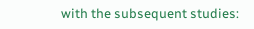with the subsequent studies: